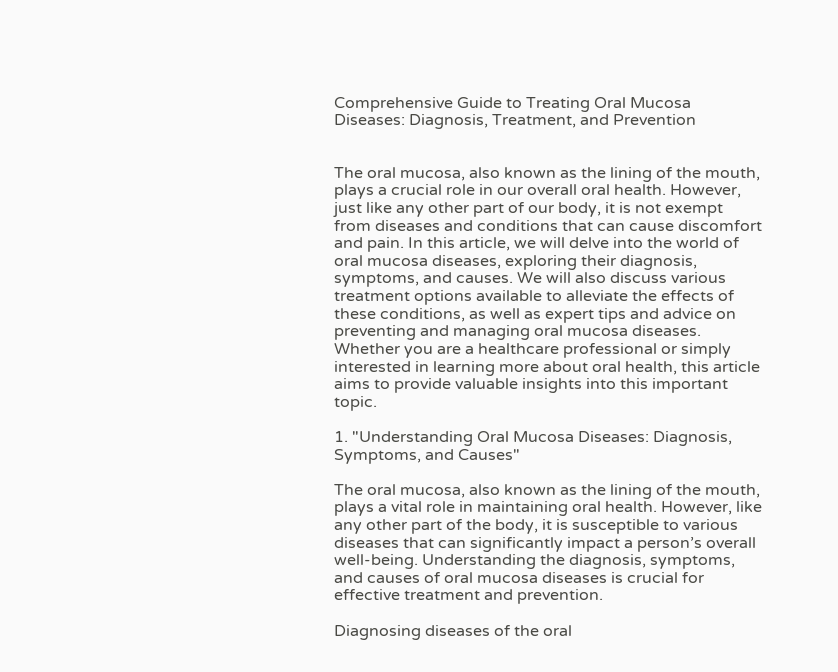Comprehensive Guide to Treating Oral Mucosa Diseases: Diagnosis, Treatment, and Prevention


The oral mucosa, also known as the lining of the mouth, plays a crucial role in our overall oral health. However, just like any other part of our body, it is not exempt from diseases and conditions that can cause discomfort and pain. In this article, we will delve into the world of oral mucosa diseases, exploring their diagnosis, symptoms, and causes. We will also discuss various treatment options available to alleviate the effects of these conditions, as well as expert tips and advice on preventing and managing oral mucosa diseases. Whether you are a healthcare professional or simply interested in learning more about oral health, this article aims to provide valuable insights into this important topic.

1. "Understanding Oral Mucosa Diseases: Diagnosis, Symptoms, and Causes"

The oral mucosa, also known as the lining of the mouth, plays a vital role in maintaining oral health. However, like any other part of the body, it is susceptible to various diseases that can significantly impact a person’s overall well-being. Understanding the diagnosis, symptoms, and causes of oral mucosa diseases is crucial for effective treatment and prevention.

Diagnosing diseases of the oral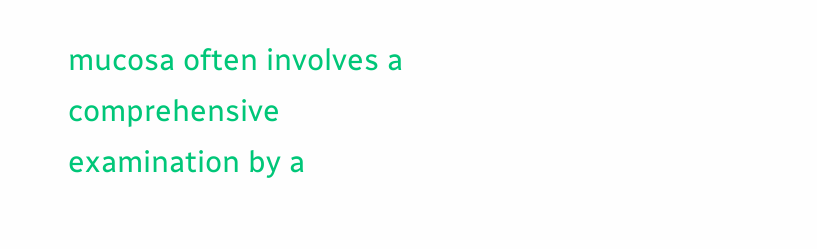mucosa often involves a comprehensive examination by a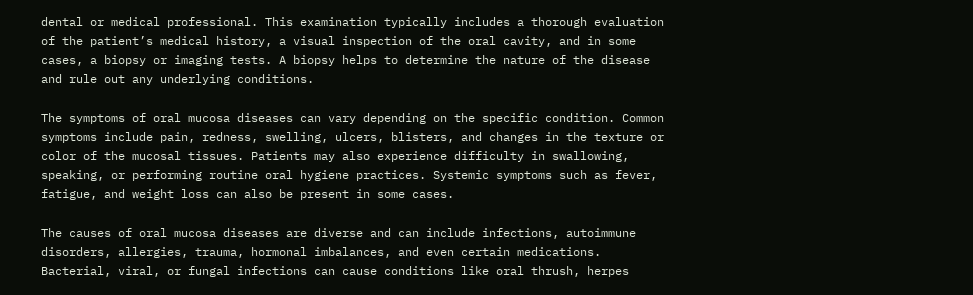dental or medical professional. This examination typically includes a thorough evaluation of the patient’s medical history, a visual inspection of the oral cavity, and in some cases, a biopsy or imaging tests. A biopsy helps to determine the nature of the disease and rule out any underlying conditions.

The symptoms of oral mucosa diseases can vary depending on the specific condition. Common symptoms include pain, redness, swelling, ulcers, blisters, and changes in the texture or color of the mucosal tissues. Patients may also experience difficulty in swallowing, speaking, or performing routine oral hygiene practices. Systemic symptoms such as fever, fatigue, and weight loss can also be present in some cases.

The causes of oral mucosa diseases are diverse and can include infections, autoimmune disorders, allergies, trauma, hormonal imbalances, and even certain medications. Bacterial, viral, or fungal infections can cause conditions like oral thrush, herpes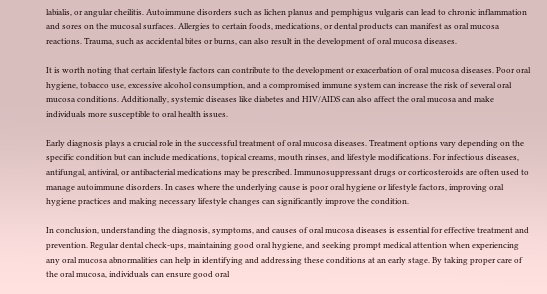labialis, or angular cheilitis. Autoimmune disorders such as lichen planus and pemphigus vulgaris can lead to chronic inflammation and sores on the mucosal surfaces. Allergies to certain foods, medications, or dental products can manifest as oral mucosa reactions. Trauma, such as accidental bites or burns, can also result in the development of oral mucosa diseases.

It is worth noting that certain lifestyle factors can contribute to the development or exacerbation of oral mucosa diseases. Poor oral hygiene, tobacco use, excessive alcohol consumption, and a compromised immune system can increase the risk of several oral mucosa conditions. Additionally, systemic diseases like diabetes and HIV/AIDS can also affect the oral mucosa and make individuals more susceptible to oral health issues.

Early diagnosis plays a crucial role in the successful treatment of oral mucosa diseases. Treatment options vary depending on the specific condition but can include medications, topical creams, mouth rinses, and lifestyle modifications. For infectious diseases, antifungal, antiviral, or antibacterial medications may be prescribed. Immunosuppressant drugs or corticosteroids are often used to manage autoimmune disorders. In cases where the underlying cause is poor oral hygiene or lifestyle factors, improving oral hygiene practices and making necessary lifestyle changes can significantly improve the condition.

In conclusion, understanding the diagnosis, symptoms, and causes of oral mucosa diseases is essential for effective treatment and prevention. Regular dental check-ups, maintaining good oral hygiene, and seeking prompt medical attention when experiencing any oral mucosa abnormalities can help in identifying and addressing these conditions at an early stage. By taking proper care of the oral mucosa, individuals can ensure good oral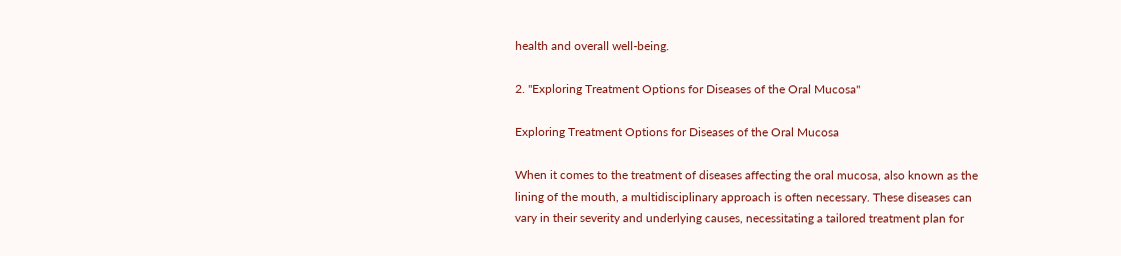health and overall well-being.

2. "Exploring Treatment Options for Diseases of the Oral Mucosa"

Exploring Treatment Options for Diseases of the Oral Mucosa

When it comes to the treatment of diseases affecting the oral mucosa, also known as the lining of the mouth, a multidisciplinary approach is often necessary. These diseases can vary in their severity and underlying causes, necessitating a tailored treatment plan for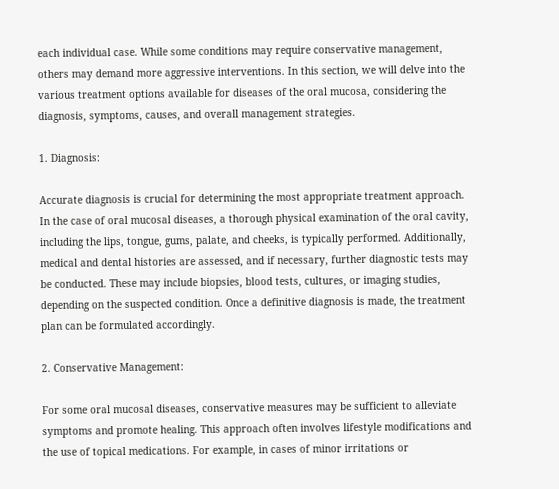each individual case. While some conditions may require conservative management, others may demand more aggressive interventions. In this section, we will delve into the various treatment options available for diseases of the oral mucosa, considering the diagnosis, symptoms, causes, and overall management strategies.

1. Diagnosis:

Accurate diagnosis is crucial for determining the most appropriate treatment approach. In the case of oral mucosal diseases, a thorough physical examination of the oral cavity, including the lips, tongue, gums, palate, and cheeks, is typically performed. Additionally, medical and dental histories are assessed, and if necessary, further diagnostic tests may be conducted. These may include biopsies, blood tests, cultures, or imaging studies, depending on the suspected condition. Once a definitive diagnosis is made, the treatment plan can be formulated accordingly.

2. Conservative Management:

For some oral mucosal diseases, conservative measures may be sufficient to alleviate symptoms and promote healing. This approach often involves lifestyle modifications and the use of topical medications. For example, in cases of minor irritations or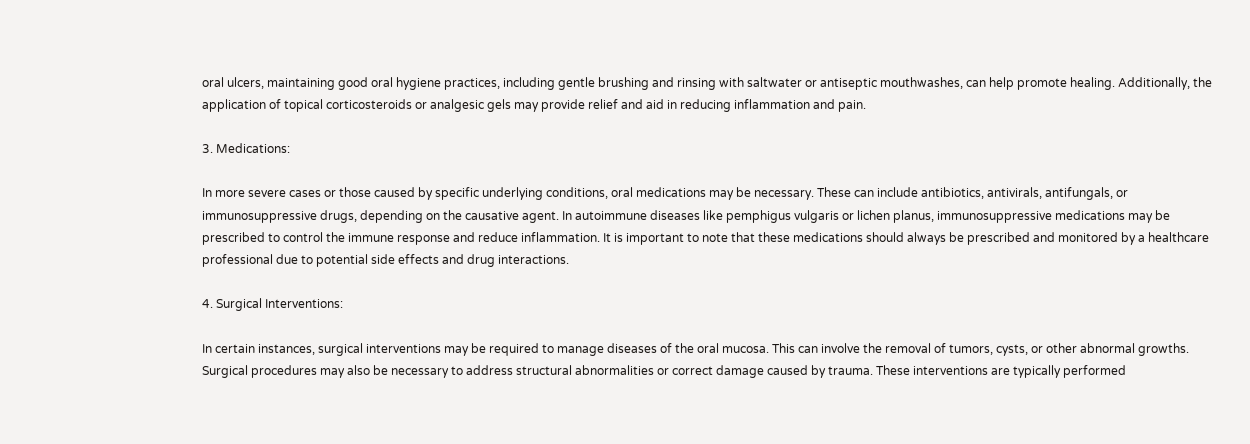oral ulcers, maintaining good oral hygiene practices, including gentle brushing and rinsing with saltwater or antiseptic mouthwashes, can help promote healing. Additionally, the application of topical corticosteroids or analgesic gels may provide relief and aid in reducing inflammation and pain.

3. Medications:

In more severe cases or those caused by specific underlying conditions, oral medications may be necessary. These can include antibiotics, antivirals, antifungals, or immunosuppressive drugs, depending on the causative agent. In autoimmune diseases like pemphigus vulgaris or lichen planus, immunosuppressive medications may be prescribed to control the immune response and reduce inflammation. It is important to note that these medications should always be prescribed and monitored by a healthcare professional due to potential side effects and drug interactions.

4. Surgical Interventions:

In certain instances, surgical interventions may be required to manage diseases of the oral mucosa. This can involve the removal of tumors, cysts, or other abnormal growths. Surgical procedures may also be necessary to address structural abnormalities or correct damage caused by trauma. These interventions are typically performed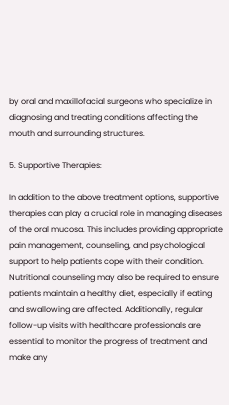by oral and maxillofacial surgeons who specialize in diagnosing and treating conditions affecting the mouth and surrounding structures.

5. Supportive Therapies:

In addition to the above treatment options, supportive therapies can play a crucial role in managing diseases of the oral mucosa. This includes providing appropriate pain management, counseling, and psychological support to help patients cope with their condition. Nutritional counseling may also be required to ensure patients maintain a healthy diet, especially if eating and swallowing are affected. Additionally, regular follow-up visits with healthcare professionals are essential to monitor the progress of treatment and make any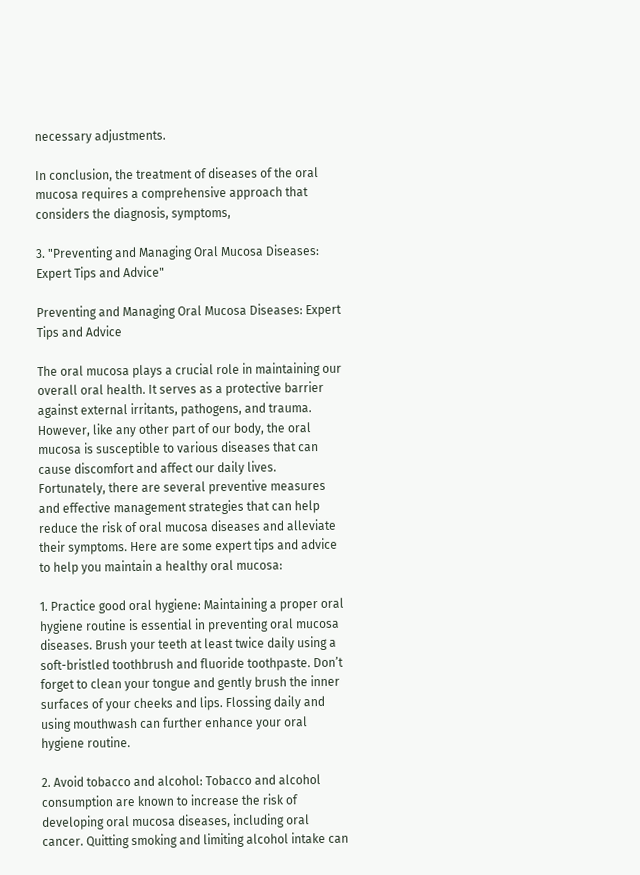necessary adjustments.

In conclusion, the treatment of diseases of the oral mucosa requires a comprehensive approach that considers the diagnosis, symptoms,

3. "Preventing and Managing Oral Mucosa Diseases: Expert Tips and Advice"

Preventing and Managing Oral Mucosa Diseases: Expert Tips and Advice

The oral mucosa plays a crucial role in maintaining our overall oral health. It serves as a protective barrier against external irritants, pathogens, and trauma. However, like any other part of our body, the oral mucosa is susceptible to various diseases that can cause discomfort and affect our daily lives. Fortunately, there are several preventive measures and effective management strategies that can help reduce the risk of oral mucosa diseases and alleviate their symptoms. Here are some expert tips and advice to help you maintain a healthy oral mucosa:

1. Practice good oral hygiene: Maintaining a proper oral hygiene routine is essential in preventing oral mucosa diseases. Brush your teeth at least twice daily using a soft-bristled toothbrush and fluoride toothpaste. Don’t forget to clean your tongue and gently brush the inner surfaces of your cheeks and lips. Flossing daily and using mouthwash can further enhance your oral hygiene routine.

2. Avoid tobacco and alcohol: Tobacco and alcohol consumption are known to increase the risk of developing oral mucosa diseases, including oral cancer. Quitting smoking and limiting alcohol intake can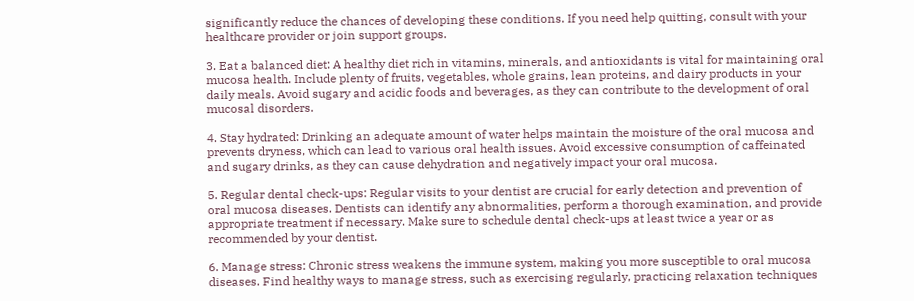significantly reduce the chances of developing these conditions. If you need help quitting, consult with your healthcare provider or join support groups.

3. Eat a balanced diet: A healthy diet rich in vitamins, minerals, and antioxidants is vital for maintaining oral mucosa health. Include plenty of fruits, vegetables, whole grains, lean proteins, and dairy products in your daily meals. Avoid sugary and acidic foods and beverages, as they can contribute to the development of oral mucosal disorders.

4. Stay hydrated: Drinking an adequate amount of water helps maintain the moisture of the oral mucosa and prevents dryness, which can lead to various oral health issues. Avoid excessive consumption of caffeinated and sugary drinks, as they can cause dehydration and negatively impact your oral mucosa.

5. Regular dental check-ups: Regular visits to your dentist are crucial for early detection and prevention of oral mucosa diseases. Dentists can identify any abnormalities, perform a thorough examination, and provide appropriate treatment if necessary. Make sure to schedule dental check-ups at least twice a year or as recommended by your dentist.

6. Manage stress: Chronic stress weakens the immune system, making you more susceptible to oral mucosa diseases. Find healthy ways to manage stress, such as exercising regularly, practicing relaxation techniques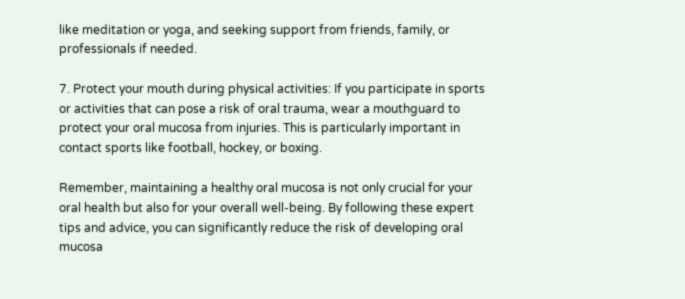like meditation or yoga, and seeking support from friends, family, or professionals if needed.

7. Protect your mouth during physical activities: If you participate in sports or activities that can pose a risk of oral trauma, wear a mouthguard to protect your oral mucosa from injuries. This is particularly important in contact sports like football, hockey, or boxing.

Remember, maintaining a healthy oral mucosa is not only crucial for your oral health but also for your overall well-being. By following these expert tips and advice, you can significantly reduce the risk of developing oral mucosa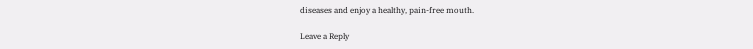diseases and enjoy a healthy, pain-free mouth.

Leave a Reply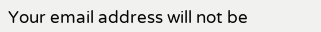Your email address will not be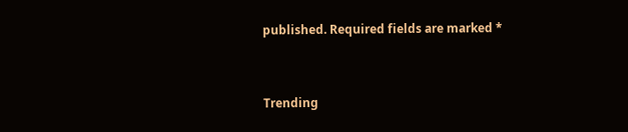published. Required fields are marked *


Trending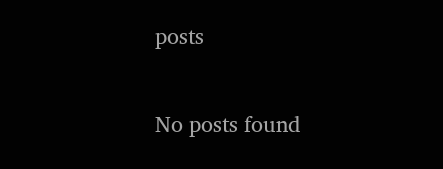posts

No posts found